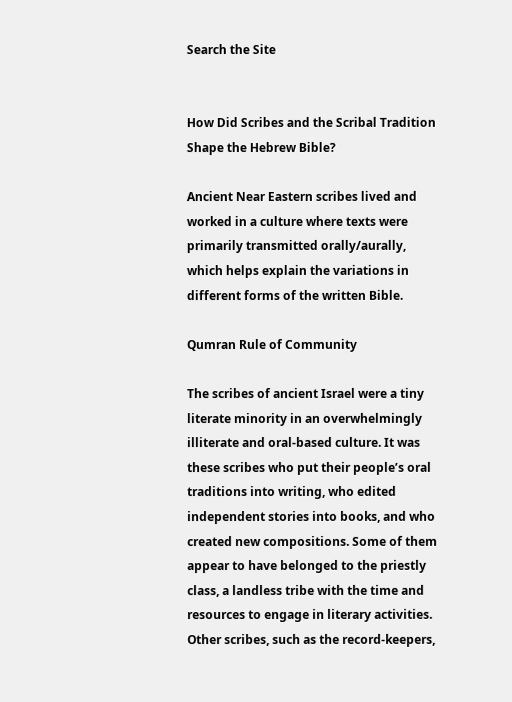Search the Site


How Did Scribes and the Scribal Tradition Shape the Hebrew Bible?

Ancient Near Eastern scribes lived and worked in a culture where texts were primarily transmitted orally/aurally, which helps explain the variations in different forms of the written Bible.

Qumran Rule of Community

The scribes of ancient Israel were a tiny literate minority in an overwhelmingly illiterate and oral-based culture. It was these scribes who put their people’s oral traditions into writing, who edited independent stories into books, and who created new compositions. Some of them appear to have belonged to the priestly class, a landless tribe with the time and resources to engage in literary activities. Other scribes, such as the record-keepers,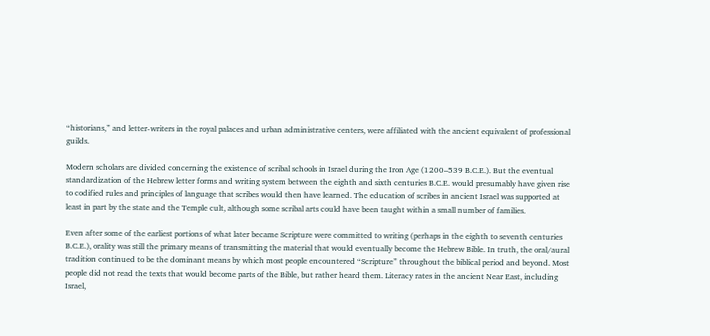“historians,” and letter-writers in the royal palaces and urban administrative centers, were affiliated with the ancient equivalent of professional guilds.

Modern scholars are divided concerning the existence of scribal schools in Israel during the Iron Age (1200–539 B.C.E.). But the eventual standardization of the Hebrew letter forms and writing system between the eighth and sixth centuries B.C.E. would presumably have given rise to codified rules and principles of language that scribes would then have learned. The education of scribes in ancient Israel was supported at least in part by the state and the Temple cult, although some scribal arts could have been taught within a small number of families.

Even after some of the earliest portions of what later became Scripture were committed to writing (perhaps in the eighth to seventh centuries B.C.E.), orality was still the primary means of transmitting the material that would eventually become the Hebrew Bible. In truth, the oral/aural tradition continued to be the dominant means by which most people encountered “Scripture” throughout the biblical period and beyond. Most people did not read the texts that would become parts of the Bible, but rather heard them. Literacy rates in the ancient Near East, including Israel,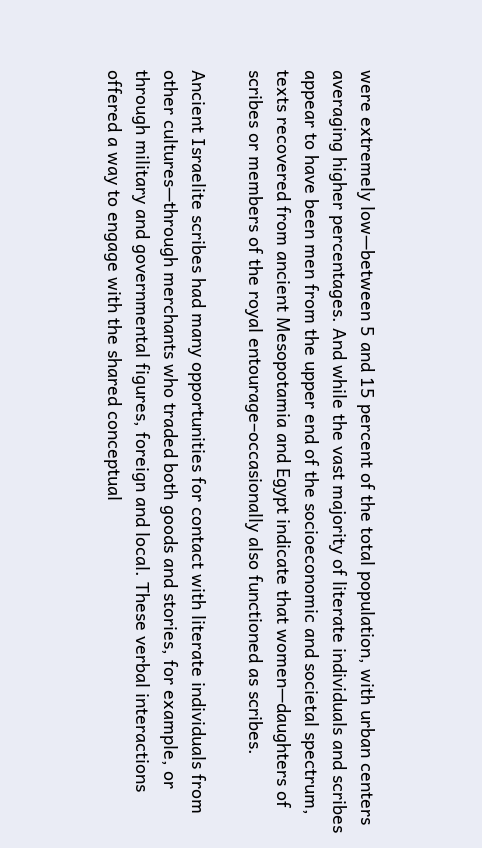were extremely low—between 5 and 15 percent of the total population, with urban centers averaging higher percentages. And while the vast majority of literate individuals and scribes appear to have been men from the upper end of the socioeconomic and societal spectrum, texts recovered from ancient Mesopotamia and Egypt indicate that women—daughters of scribes or members of the royal entourage–occasionally also functioned as scribes.

Ancient Israelite scribes had many opportunities for contact with literate individuals from other cultures—through merchants who traded both goods and stories, for example, or through military and governmental figures, foreign and local. These verbal interactions offered a way to engage with the shared conceptual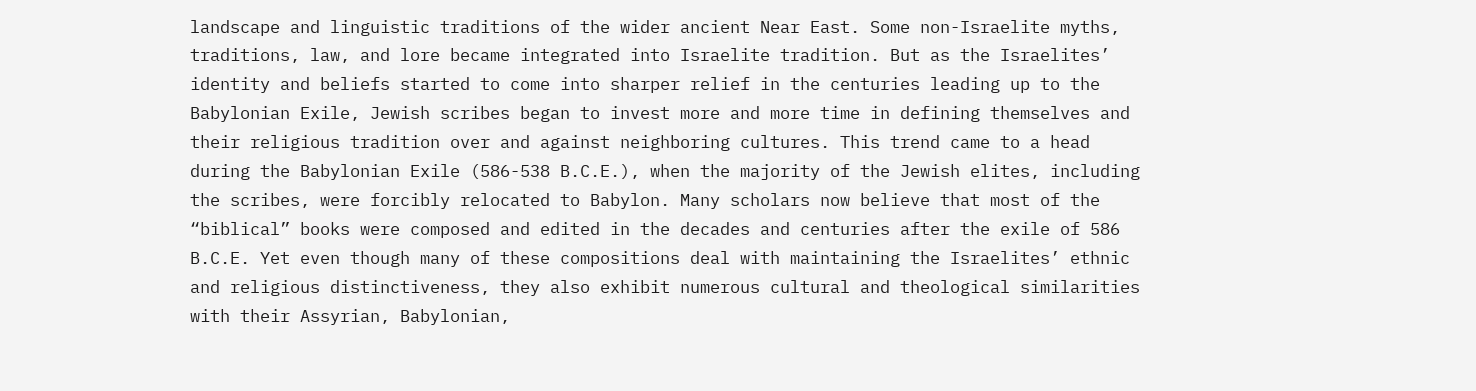landscape and linguistic traditions of the wider ancient Near East. Some non-Israelite myths, traditions, law, and lore became integrated into Israelite tradition. But as the Israelites’ identity and beliefs started to come into sharper relief in the centuries leading up to the Babylonian Exile, Jewish scribes began to invest more and more time in defining themselves and their religious tradition over and against neighboring cultures. This trend came to a head during the Babylonian Exile (586-538 B.C.E.), when the majority of the Jewish elites, including the scribes, were forcibly relocated to Babylon. Many scholars now believe that most of the “biblical” books were composed and edited in the decades and centuries after the exile of 586 B.C.E. Yet even though many of these compositions deal with maintaining the Israelites’ ethnic and religious distinctiveness, they also exhibit numerous cultural and theological similarities with their Assyrian, Babylonian,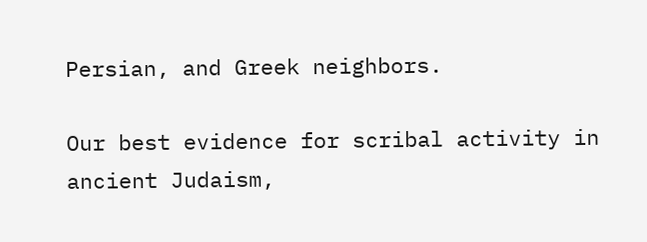Persian, and Greek neighbors.

Our best evidence for scribal activity in ancient Judaism,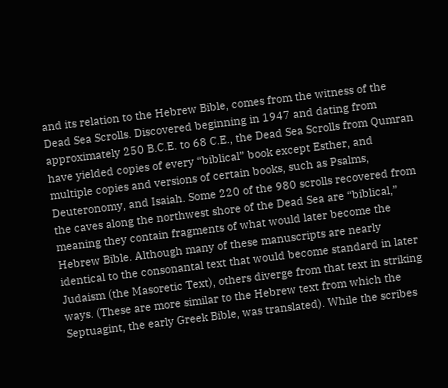and its relation to the Hebrew Bible, comes from the witness of the Dead Sea Scrolls. Discovered beginning in 1947 and dating from approximately 250 B.C.E. to 68 C.E., the Dead Sea Scrolls from Qumran have yielded copies of every “biblical” book except Esther, and multiple copies and versions of certain books, such as Psalms, Deuteronomy, and Isaiah. Some 220 of the 980 scrolls recovered from the caves along the northwest shore of the Dead Sea are “biblical,” meaning they contain fragments of what would later become the Hebrew Bible. Although many of these manuscripts are nearly identical to the consonantal text that would become standard in later Judaism (the Masoretic Text), others diverge from that text in striking ways. (These are more similar to the Hebrew text from which the Septuagint, the early Greek Bible, was translated). While the scribes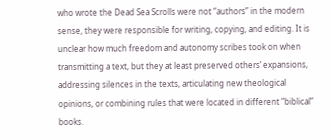who wrote the Dead Sea Scrolls were not “authors” in the modern sense, they were responsible for writing, copying, and editing. It is unclear how much freedom and autonomy scribes took on when transmitting a text, but they at least preserved others’ expansions, addressing silences in the texts, articulating new theological opinions, or combining rules that were located in different “biblical” books.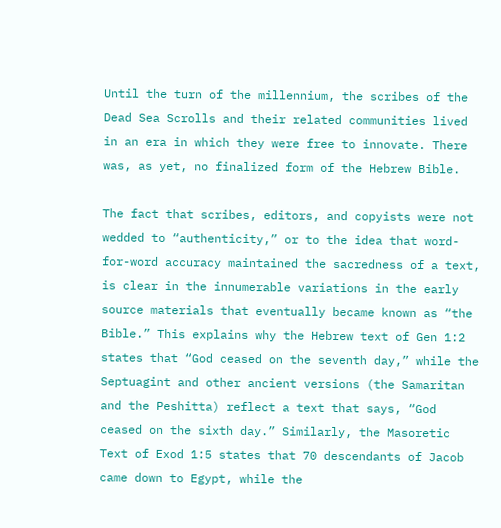Until the turn of the millennium, the scribes of the Dead Sea Scrolls and their related communities lived in an era in which they were free to innovate. There was, as yet, no finalized form of the Hebrew Bible.

The fact that scribes, editors, and copyists were not wedded to “authenticity,” or to the idea that word-for-word accuracy maintained the sacredness of a text, is clear in the innumerable variations in the early source materials that eventually became known as “the Bible.” This explains why the Hebrew text of Gen 1:2 states that “God ceased on the seventh day,” while the Septuagint and other ancient versions (the Samaritan and the Peshitta) reflect a text that says, “God ceased on the sixth day.” Similarly, the Masoretic Text of Exod 1:5 states that 70 descendants of Jacob came down to Egypt, while the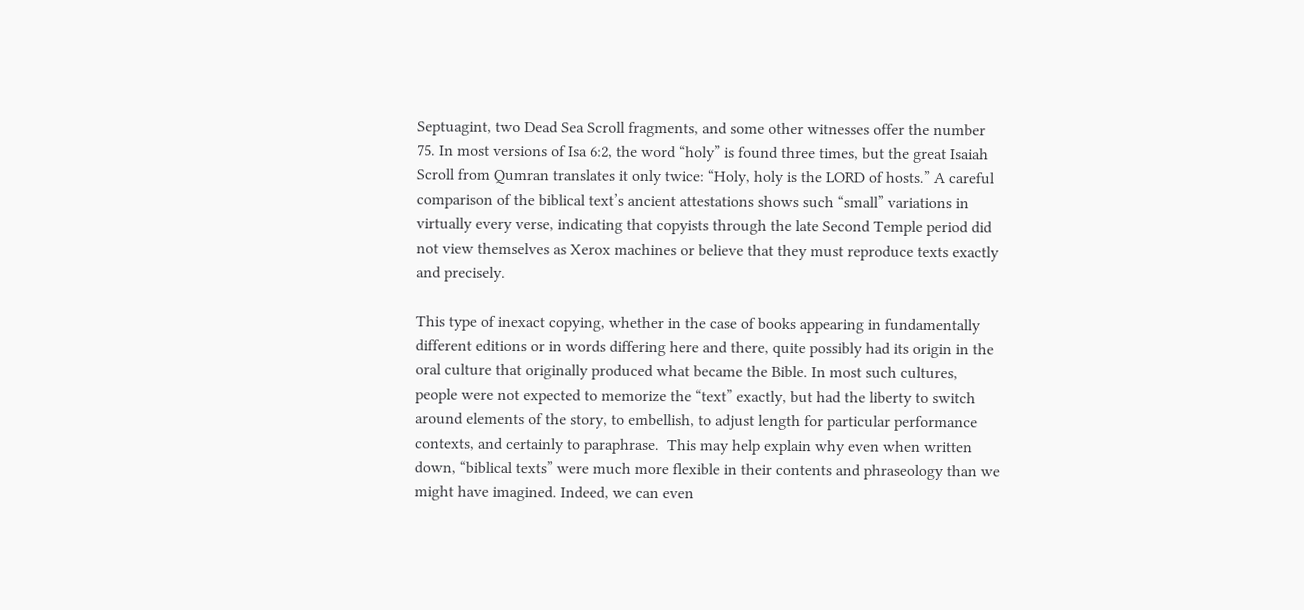Septuagint, two Dead Sea Scroll fragments, and some other witnesses offer the number 75. In most versions of Isa 6:2, the word “holy” is found three times, but the great Isaiah Scroll from Qumran translates it only twice: “Holy, holy is the LORD of hosts.” A careful comparison of the biblical text’s ancient attestations shows such “small” variations in virtually every verse, indicating that copyists through the late Second Temple period did not view themselves as Xerox machines or believe that they must reproduce texts exactly and precisely.

This type of inexact copying, whether in the case of books appearing in fundamentally different editions or in words differing here and there, quite possibly had its origin in the oral culture that originally produced what became the Bible. In most such cultures, people were not expected to memorize the “text” exactly, but had the liberty to switch around elements of the story, to embellish, to adjust length for particular performance contexts, and certainly to paraphrase.  This may help explain why even when written down, “biblical texts” were much more flexible in their contents and phraseology than we might have imagined. Indeed, we can even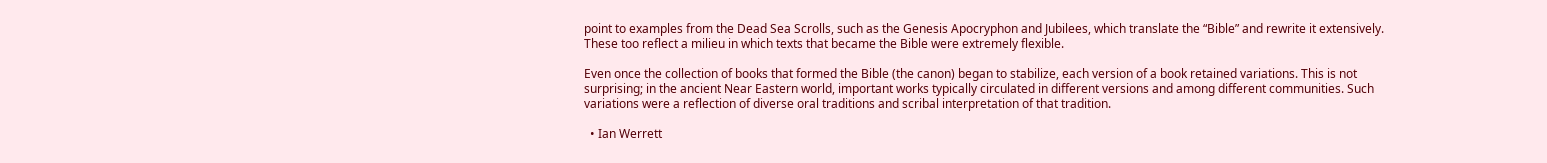point to examples from the Dead Sea Scrolls, such as the Genesis Apocryphon and Jubilees, which translate the “Bible” and rewrite it extensively. These too reflect a milieu in which texts that became the Bible were extremely flexible.

Even once the collection of books that formed the Bible (the canon) began to stabilize, each version of a book retained variations. This is not surprising; in the ancient Near Eastern world, important works typically circulated in different versions and among different communities. Such variations were a reflection of diverse oral traditions and scribal interpretation of that tradition.

  • Ian Werrett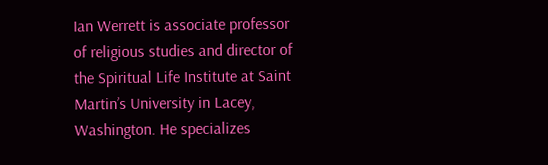Ian Werrett is associate professor of religious studies and director of the Spiritual Life Institute at Saint Martin’s University in Lacey, Washington. He specializes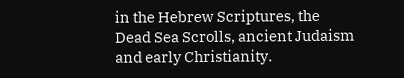in the Hebrew Scriptures, the Dead Sea Scrolls, ancient Judaism and early Christianity.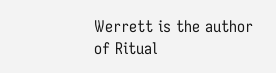Werrett is the author of Ritual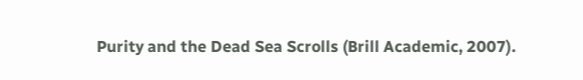Purity and the Dead Sea Scrolls (Brill Academic, 2007).